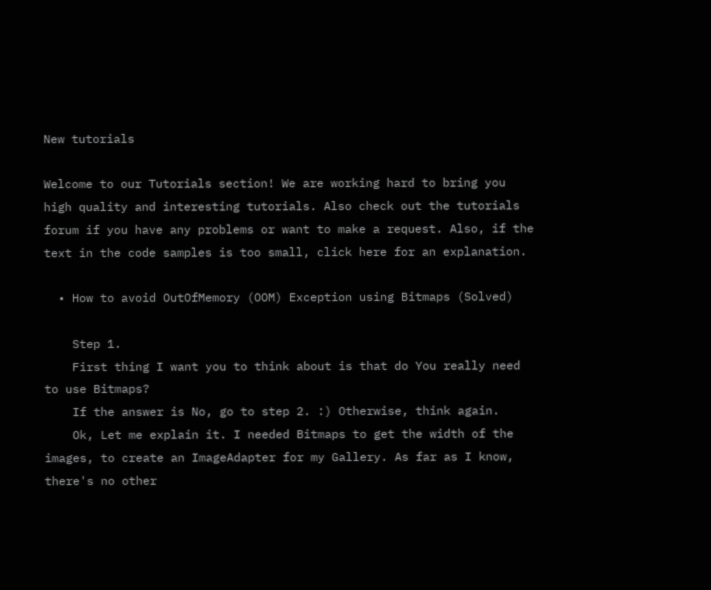New tutorials

Welcome to our Tutorials section! We are working hard to bring you high quality and interesting tutorials. Also check out the tutorials forum if you have any problems or want to make a request. Also, if the text in the code samples is too small, click here for an explanation.

  • How to avoid OutOfMemory (OOM) Exception using Bitmaps (Solved)

    Step 1.
    First thing I want you to think about is that do You really need to use Bitmaps?
    If the answer is No, go to step 2. :) Otherwise, think again.
    Ok, Let me explain it. I needed Bitmaps to get the width of the images, to create an ImageAdapter for my Gallery. As far as I know, there's no other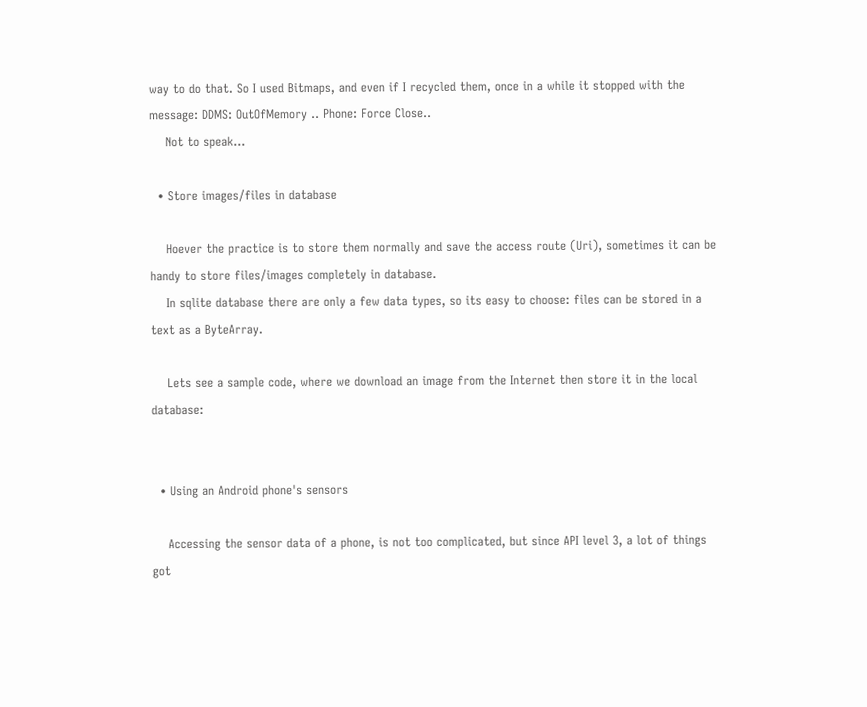way to do that. So I used Bitmaps, and even if I recycled them, once in a while it stopped with the message: DDMS: OutOfMemory .. Phone: Force Close..
    Not to speak...

  • Store images/files in database

    Hoever the practice is to store them normally and save the access route (Uri), sometimes it can be handy to store files/images completely in database.
    In sqlite database there are only a few data types, so its easy to choose: files can be stored in a text as a ByteArray.

    Lets see a sample code, where we download an image from the Internet then store it in the local database:


  • Using an Android phone's sensors

    Accessing the sensor data of a phone, is not too complicated, but since API level 3, a lot of things got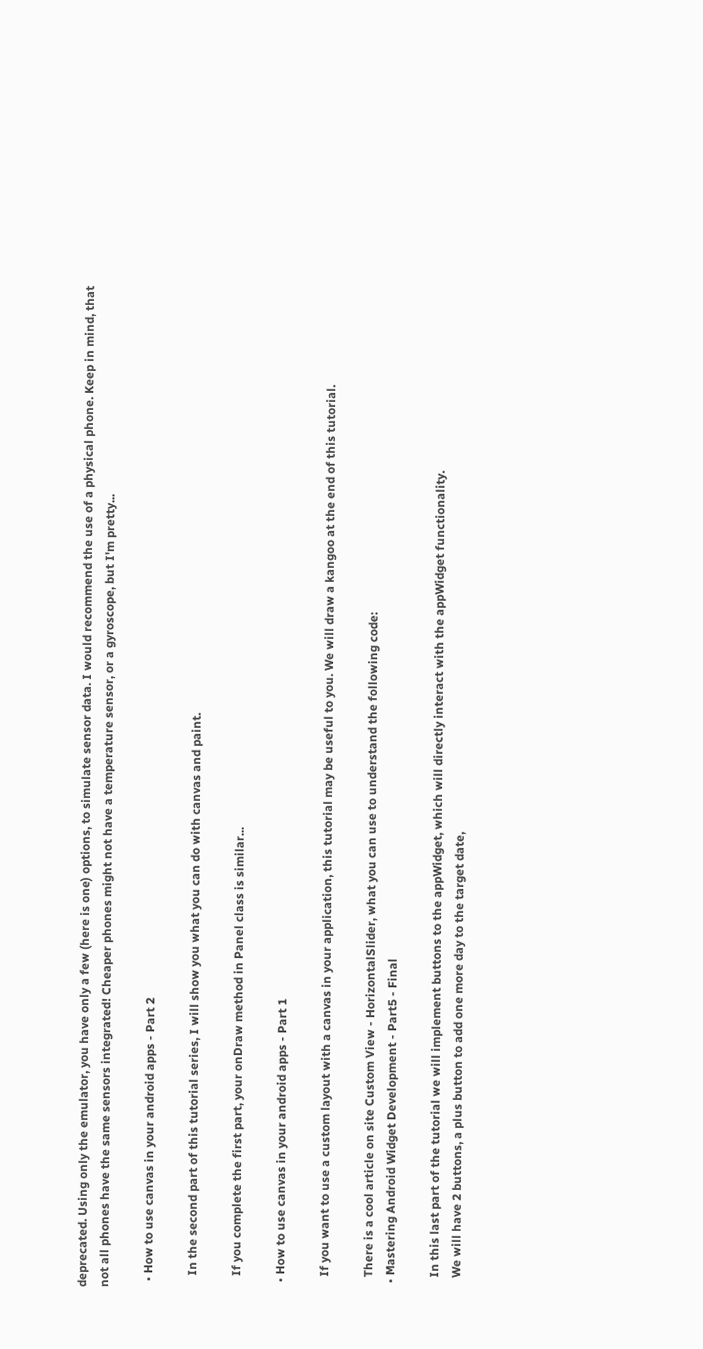deprecated. Using only the emulator, you have only a few (here is one) options, to simulate sensor data. I would recommend the use of a physical phone. Keep in mind, that not all phones have the same sensors integrated! Cheaper phones might not have a temperature sensor, or a gyroscope, but I'm pretty...

  • How to use canvas in your android apps - Part 2

    In the second part of this tutorial series, I will show you what you can do with canvas and paint.

    If you complete the first part, your onDraw method in Panel class is similar...

  • How to use canvas in your android apps - Part 1

    If you want to use a custom layout with a canvas in your application, this tutorial may be useful to you. We will draw a kangoo at the end of this tutorial.

    There is a cool article on site Custom View - HorizontalSlider, what you can use to understand the following code:
  • Mastering Android Widget Development - Part5 - Final

    In this last part of the tutorial we will implement buttons to the appWidget, which will directly interact with the appWidget functionality.
    We will have 2 buttons, a plus button to add one more day to the target date,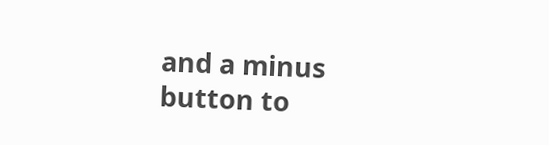and a minus button to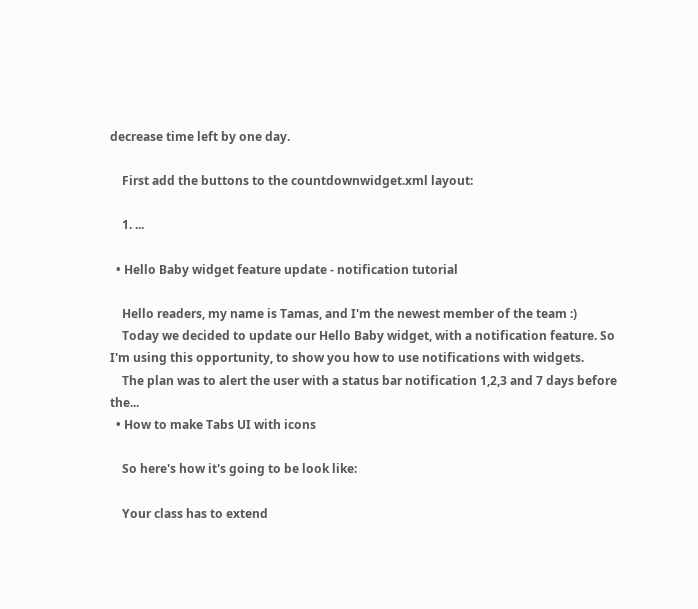decrease time left by one day.

    First add the buttons to the countdownwidget.xml layout:

    1. ...

  • Hello Baby widget feature update - notification tutorial

    Hello readers, my name is Tamas, and I'm the newest member of the team :)
    Today we decided to update our Hello Baby widget, with a notification feature. So I'm using this opportunity, to show you how to use notifications with widgets.
    The plan was to alert the user with a status bar notification 1,2,3 and 7 days before the...
  • How to make Tabs UI with icons

    So here's how it's going to be look like:

    Your class has to extend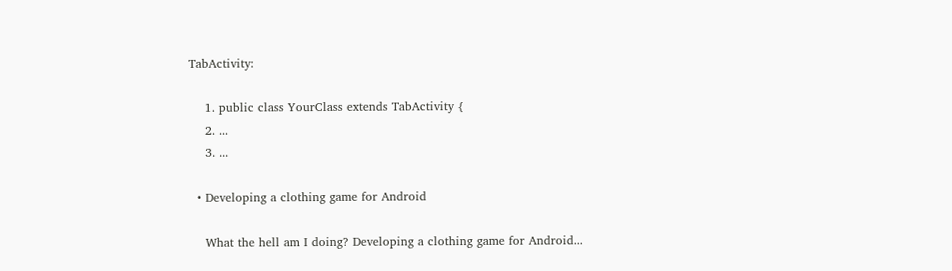TabActivity:

    1. public class YourClass extends TabActivity {
    2. ...
    3. ...

  • Developing a clothing game for Android

    What the hell am I doing? Developing a clothing game for Android...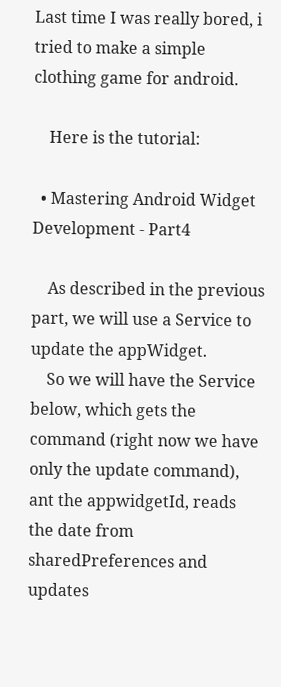Last time I was really bored, i tried to make a simple clothing game for android.

    Here is the tutorial:

  • Mastering Android Widget Development - Part4

    As described in the previous part, we will use a Service to update the appWidget.
    So we will have the Service below, which gets the command (right now we have only the update command), ant the appwidgetId, reads the date from sharedPreferences and updates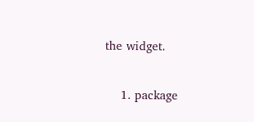the widget.

    1. package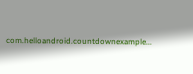com.helloandroid.countdownexample...